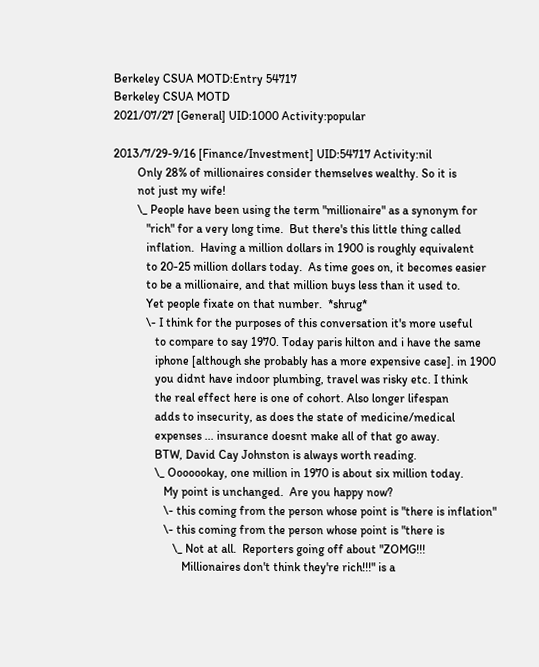Berkeley CSUA MOTD:Entry 54717
Berkeley CSUA MOTD
2021/07/27 [General] UID:1000 Activity:popular

2013/7/29-9/16 [Finance/Investment] UID:54717 Activity:nil
        Only 28% of millionaires consider themselves wealthy. So it is
        not just my wife!
        \_ People have been using the term "millionaire" as a synonym for
           "rich" for a very long time.  But there's this little thing called
           inflation.  Having a million dollars in 1900 is roughly equivalent
           to 20-25 million dollars today.  As time goes on, it becomes easier
           to be a millionaire, and that million buys less than it used to.
           Yet people fixate on that number.  *shrug*
           \- I think for the purposes of this conversation it's more useful
              to compare to say 1970. Today paris hilton and i have the same
              iphone [although she probably has a more expensive case]. in 1900
              you didnt have indoor plumbing, travel was risky etc. I think
              the real effect here is one of cohort. Also longer lifespan
              adds to insecurity, as does the state of medicine/medical
              expenses ... insurance doesnt make all of that go away.
              BTW, David Cay Johnston is always worth reading.
              \_ Ooooookay, one million in 1970 is about six million today.
                 My point is unchanged.  Are you happy now?
                 \- this coming from the person whose point is "there is inflation"
                 \- this coming from the person whose point is "there is
                    \_ Not at all.  Reporters going off about "ZOMG!!!
                       Millionaires don't think they're rich!!!" is a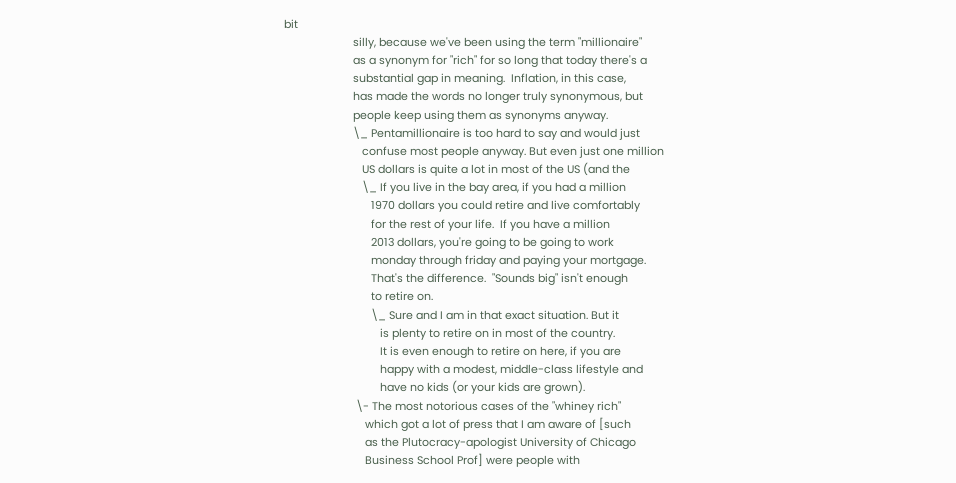bit
                       silly, because we've been using the term "millionaire"
                       as a synonym for "rich" for so long that today there's a
                       substantial gap in meaning.  Inflation, in this case,
                       has made the words no longer truly synonymous, but
                       people keep using them as synonyms anyway.
                       \_ Pentamillionaire is too hard to say and would just
                          confuse most people anyway. But even just one million
                          US dollars is quite a lot in most of the US (and the
                          \_ If you live in the bay area, if you had a million
                             1970 dollars you could retire and live comfortably
                             for the rest of your life.  If you have a million
                             2013 dollars, you're going to be going to work
                             monday through friday and paying your mortgage.
                             That's the difference.  "Sounds big" isn't enough
                             to retire on.
                             \_ Sure and I am in that exact situation. But it
                                is plenty to retire on in most of the country.
                                It is even enough to retire on here, if you are
                                happy with a modest, middle-class lifestyle and
                                have no kids (or your kids are grown).
                        \- The most notorious cases of the "whiney rich"
                           which got a lot of press that I am aware of [such
                           as the Plutocracy-apologist University of Chicago
                           Business School Prof] were people with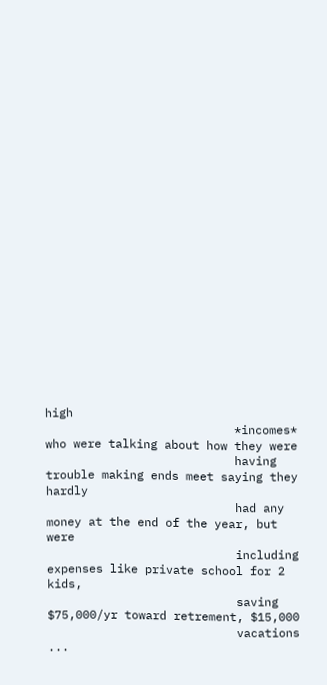high
                           *incomes* who were talking about how they were
                           having trouble making ends meet saying they hardly
                           had any money at the end of the year, but were
                           including expenses like private school for 2 kids,
                           saving $75,000/yr toward retrement, $15,000
                           vacations ...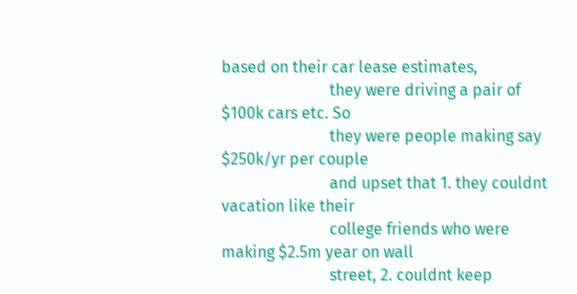based on their car lease estimates,
                           they were driving a pair of $100k cars etc. So
                           they were people making say $250k/yr per couple
                           and upset that 1. they couldnt vacation like their
                           college friends who were making $2.5m year on wall
                           street, 2. couldnt keep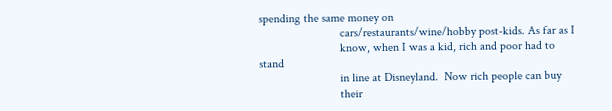spending the same money on
                           cars/restaurants/wine/hobby post-kids. As far as I
                           know, when I was a kid, rich and poor had to stand
                           in line at Disneyland.  Now rich people can buy
                           their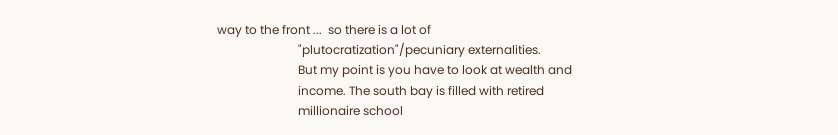way to the front ...  so there is a lot of
                           "plutocratization"/pecuniary externalities.
                           But my point is you have to look at wealth and
                           income. The south bay is filled with retired
                           millionaire school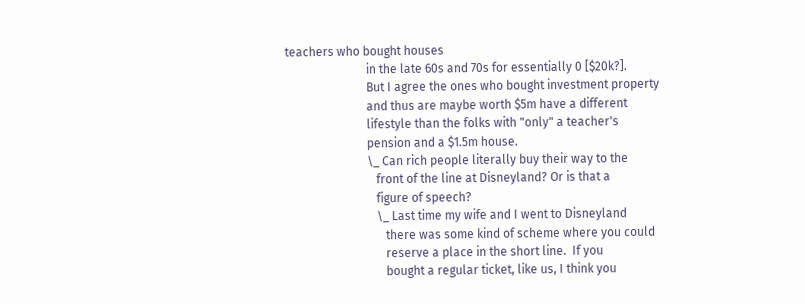teachers who bought houses
                           in the late 60s and 70s for essentially 0 [$20k?].
                           But I agree the ones who bought investment property
                           and thus are maybe worth $5m have a different
                           lifestyle than the folks with "only" a teacher's
                           pension and a $1.5m house.
                           \_ Can rich people literally buy their way to the
                              front of the line at Disneyland? Or is that a
                              figure of speech?
                              \_ Last time my wife and I went to Disneyland
                                 there was some kind of scheme where you could
                                 reserve a place in the short line.  If you
                                 bought a regular ticket, like us, I think you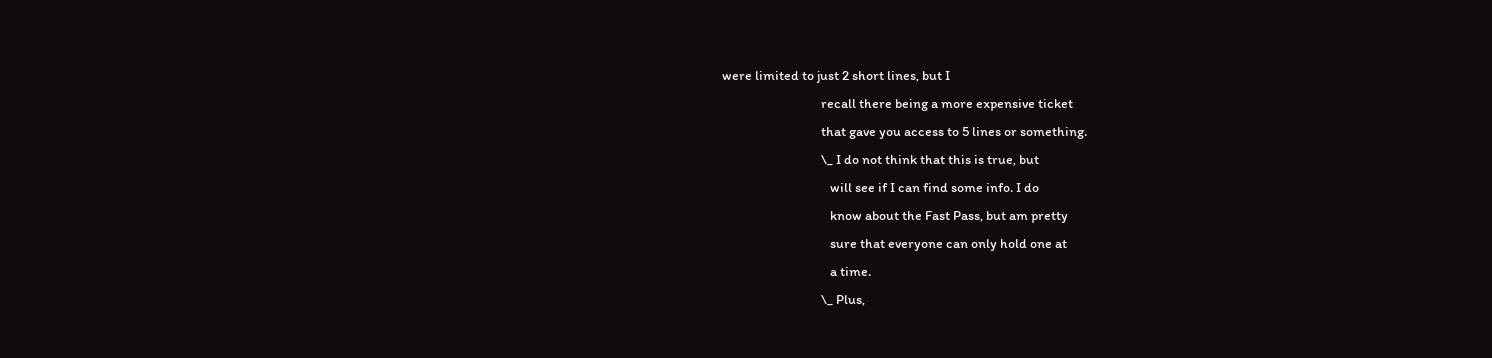were limited to just 2 short lines, but I
                                 recall there being a more expensive ticket
                                 that gave you access to 5 lines or something.
                                 \_ I do not think that this is true, but
                                    will see if I can find some info. I do
                                    know about the Fast Pass, but am pretty
                                    sure that everyone can only hold one at
                                    a time.
                                 \_ Plus,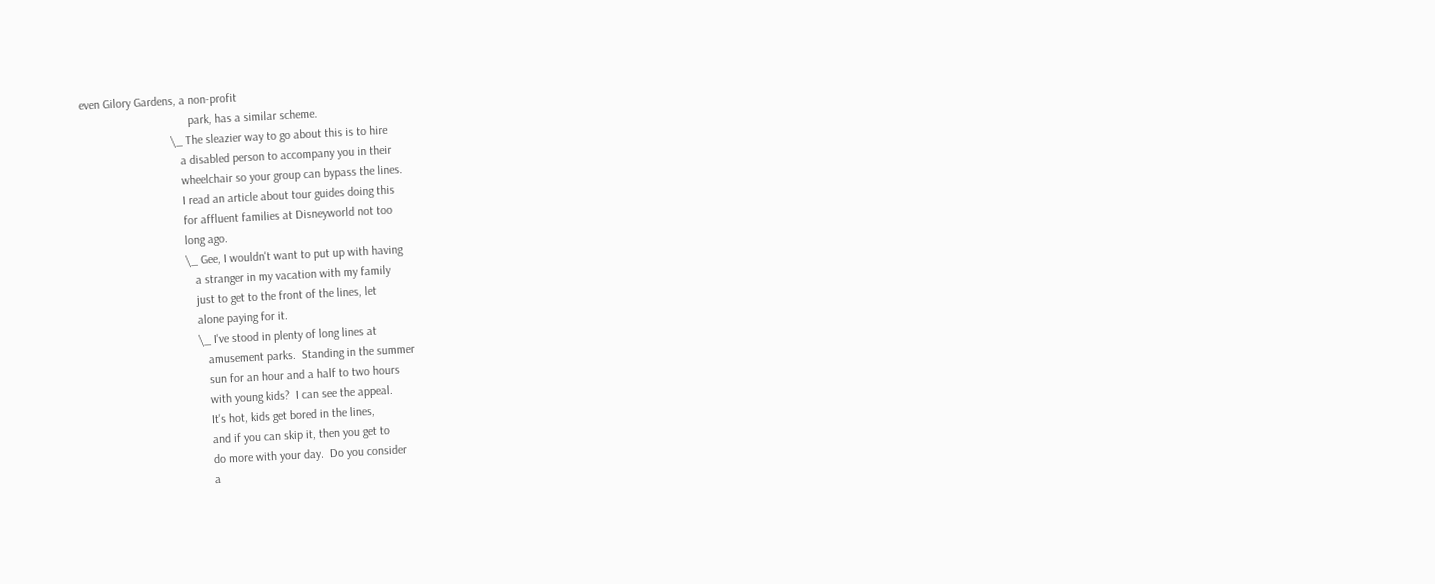even Gilory Gardens, a non-profit
                                    park, has a similar scheme.
                              \_ The sleazier way to go about this is to hire
                                 a disabled person to accompany you in their
                                 wheelchair so your group can bypass the lines.
                                 I read an article about tour guides doing this
                                 for affluent families at Disneyworld not too
                                 long ago.
                                 \_ Gee, I wouldn't want to put up with having
                                    a stranger in my vacation with my family
                                    just to get to the front of the lines, let
                                    alone paying for it.
                                    \_ I've stood in plenty of long lines at
                                       amusement parks.  Standing in the summer
                                       sun for an hour and a half to two hours
                                       with young kids?  I can see the appeal.
                                       It's hot, kids get bored in the lines,
                                       and if you can skip it, then you get to
                                       do more with your day.  Do you consider
                                       a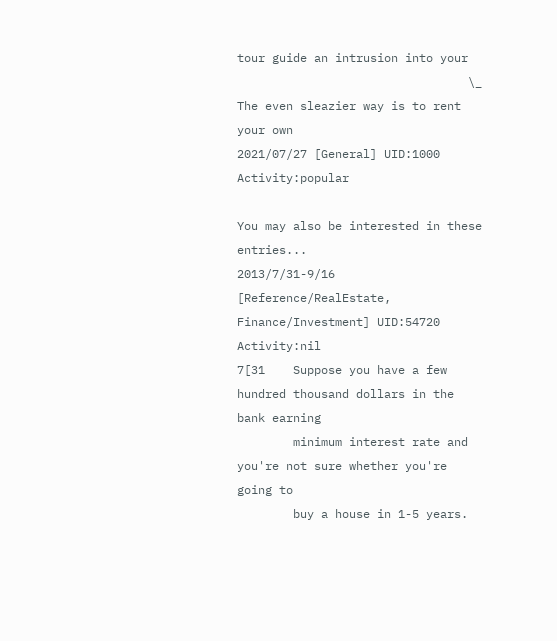tour guide an intrusion into your
                                 \_ The even sleazier way is to rent your own
2021/07/27 [General] UID:1000 Activity:popular

You may also be interested in these entries...
2013/7/31-9/16 [Reference/RealEstate, Finance/Investment] UID:54720 Activity:nil
7[31    Suppose you have a few hundred thousand dollars in the bank earning
        minimum interest rate and you're not sure whether you're going to
        buy a house in 1-5 years.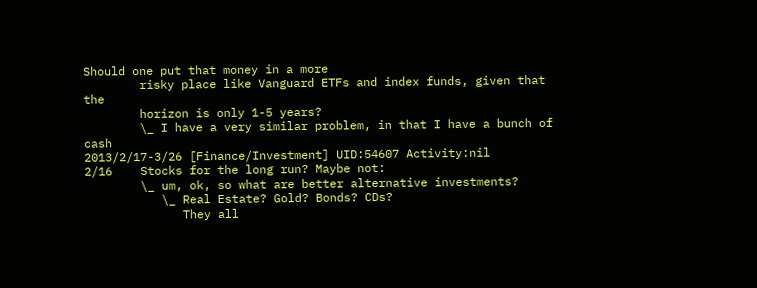Should one put that money in a more
        risky place like Vanguard ETFs and index funds, given that the
        horizon is only 1-5 years?
        \_ I have a very similar problem, in that I have a bunch of cash
2013/2/17-3/26 [Finance/Investment] UID:54607 Activity:nil
2/16    Stocks for the long run? Maybe not:
        \_ um, ok, so what are better alternative investments?
           \_ Real Estate? Gold? Bonds? CDs?
              They all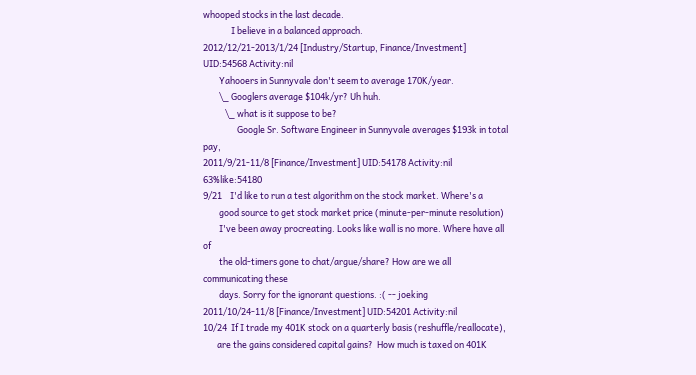whooped stocks in the last decade.
              I believe in a balanced approach.
2012/12/21-2013/1/24 [Industry/Startup, Finance/Investment] UID:54568 Activity:nil
        Yahooers in Sunnyvale don't seem to average 170K/year.
        \_ Googlers average $104k/yr? Uh huh.
           \_ what is it suppose to be?
                 Google Sr. Software Engineer in Sunnyvale averages $193k in total pay,
2011/9/21-11/8 [Finance/Investment] UID:54178 Activity:nil 63%like:54180
9/21    I'd like to run a test algorithm on the stock market. Where's a
        good source to get stock market price (minute-per-minute resolution)
        I've been away procreating. Looks like wall is no more. Where have all of
        the old-timers gone to chat/argue/share? How are we all communicating these
        days. Sorry for the ignorant questions. :( -- joeking
2011/10/24-11/8 [Finance/Investment] UID:54201 Activity:nil
10/24  If I trade my 401K stock on a quarterly basis (reshuffle/reallocate),
       are the gains considered capital gains?  How much is taxed on 401K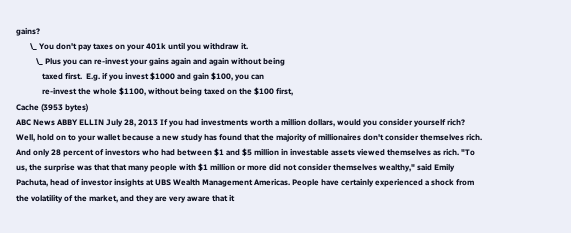gains?
       \_ You don't pay taxes on your 401k until you withdraw it.
          \_ Plus you can re-invest your gains again and again without being
             taxed first.  E.g. if you invest $1000 and gain $100, you can
             re-invest the whole $1100, without being taxed on the $100 first,
Cache (3953 bytes)
ABC News ABBY ELLIN July 28, 2013 If you had investments worth a million dollars, would you consider yourself rich? Well, hold on to your wallet because a new study has found that the majority of millionaires don't consider themselves rich. And only 28 percent of investors who had between $1 and $5 million in investable assets viewed themselves as rich. "To us, the surprise was that that many people with $1 million or more did not consider themselves wealthy," said Emily Pachuta, head of investor insights at UBS Wealth Management Americas. People have certainly experienced a shock from the volatility of the market, and they are very aware that it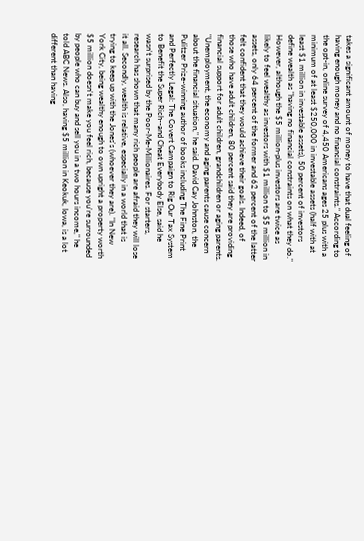takes a significant amount of money to have that dual feeling of having enough money and no financial constraints." According to the opt-in, online survey of 4,450 Americans ages 25 plus with a minimum of at least $250,000 in investable assets (half with at least $1 million in investable assets), 50 percent of investors define wealth as "having no financial constraints on what they do." However, although the $5 million-plus investors are twice as likely to feel wealthy as investors with $1 million to $5 million in assets, only 64 percent of the former and 62 percent of the latter felt confident that they would achieve their goals. Indeed, of those who have adult children, 80 percent said they are providing financial support for adult children, grandchildren or aging parents. "Unemployment, the economy and aging parents cause concern about the financial situation," he said. David Cay Johnston, the Pulitzer Prize-winning author of books including The Fine Print and Perfectly Legal: The Covert Campaign to Rig Our Tax System to Benefit the Super Rich--and Cheat Everybody Else, said he wasn't surprised by the Poor-Me-Millionaires. For starters, research has shown that many rich people are afraid they will lose it all. Secondly, wealth is relative, especially in a world that is trying to keep up with the Jones's (whoever they are). "In New York City, being wealthy enough to own upright a property worth $5 million doesn't make you feel rich, because you're surrounded by people who can buy and sell you in a two hours income," he told ABC News. Also, having $5 million in Keokuk, Iowa, is a lot different than having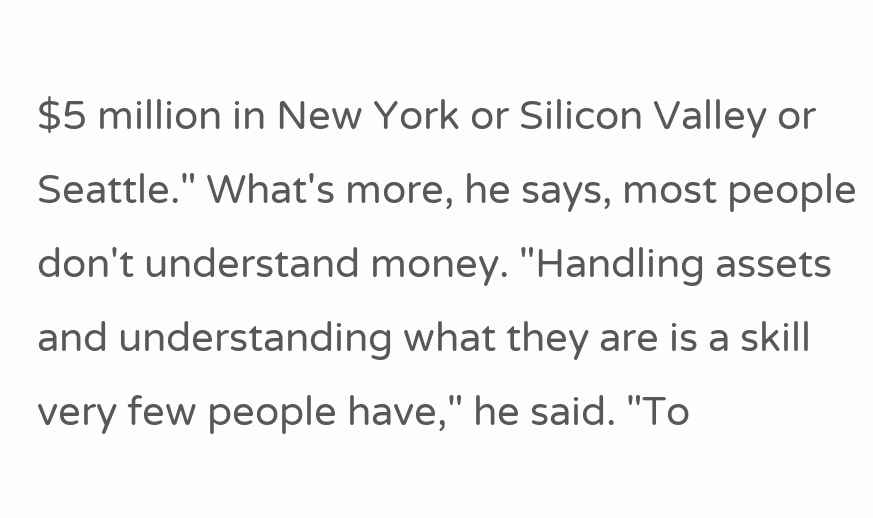$5 million in New York or Silicon Valley or Seattle." What's more, he says, most people don't understand money. "Handling assets and understanding what they are is a skill very few people have," he said. "To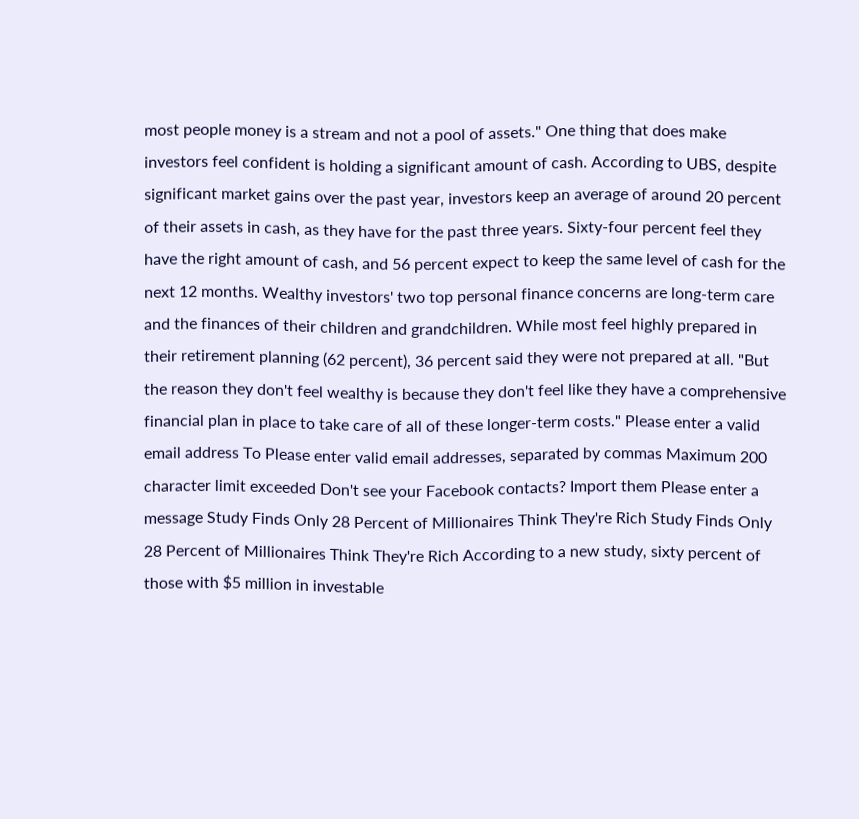most people money is a stream and not a pool of assets." One thing that does make investors feel confident is holding a significant amount of cash. According to UBS, despite significant market gains over the past year, investors keep an average of around 20 percent of their assets in cash, as they have for the past three years. Sixty-four percent feel they have the right amount of cash, and 56 percent expect to keep the same level of cash for the next 12 months. Wealthy investors' two top personal finance concerns are long-term care and the finances of their children and grandchildren. While most feel highly prepared in their retirement planning (62 percent), 36 percent said they were not prepared at all. "But the reason they don't feel wealthy is because they don't feel like they have a comprehensive financial plan in place to take care of all of these longer-term costs." Please enter a valid email address To Please enter valid email addresses, separated by commas Maximum 200 character limit exceeded Don't see your Facebook contacts? Import them Please enter a message Study Finds Only 28 Percent of Millionaires Think They're Rich Study Finds Only 28 Percent of Millionaires Think They're Rich According to a new study, sixty percent of those with $5 million in investable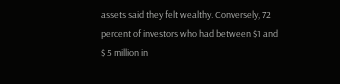assets said they felt wealthy. Conversely, 72 percent of investors who had between $1 and $ 5 million in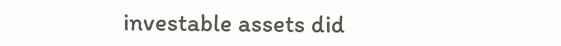investable assets did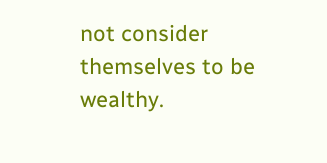not consider themselves to be wealthy.